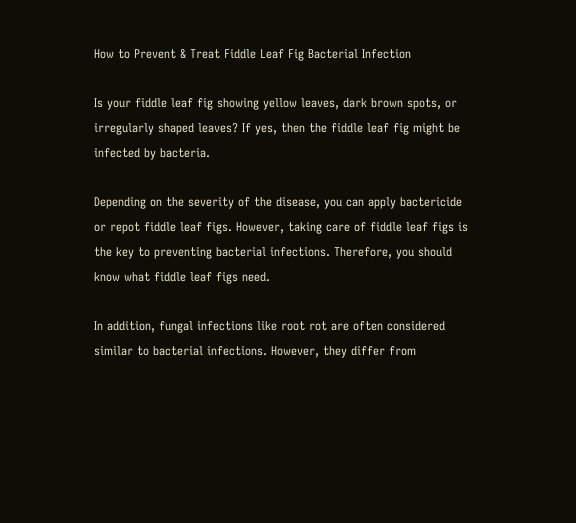How to Prevent & Treat Fiddle Leaf Fig Bacterial Infection

Is your fiddle leaf fig showing yellow leaves, dark brown spots, or irregularly shaped leaves? If yes, then the fiddle leaf fig might be infected by bacteria.

Depending on the severity of the disease, you can apply bactericide or repot fiddle leaf figs. However, taking care of fiddle leaf figs is the key to preventing bacterial infections. Therefore, you should know what fiddle leaf figs need.

In addition, fungal infections like root rot are often considered similar to bacterial infections. However, they differ from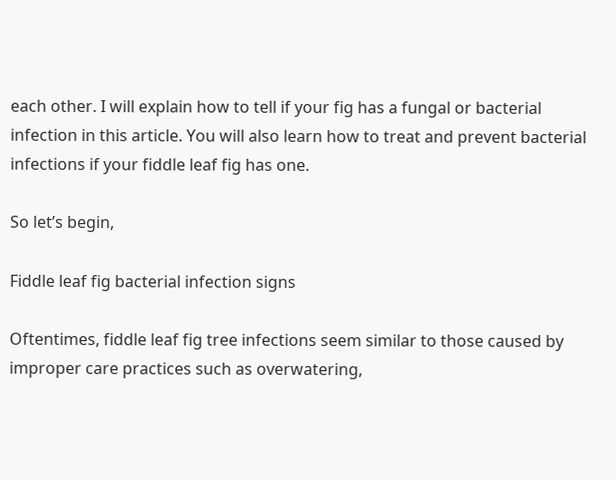each other. I will explain how to tell if your fig has a fungal or bacterial infection in this article. You will also learn how to treat and prevent bacterial infections if your fiddle leaf fig has one.

So let’s begin,

Fiddle leaf fig bacterial infection signs

Oftentimes, fiddle leaf fig tree infections seem similar to those caused by improper care practices such as overwatering,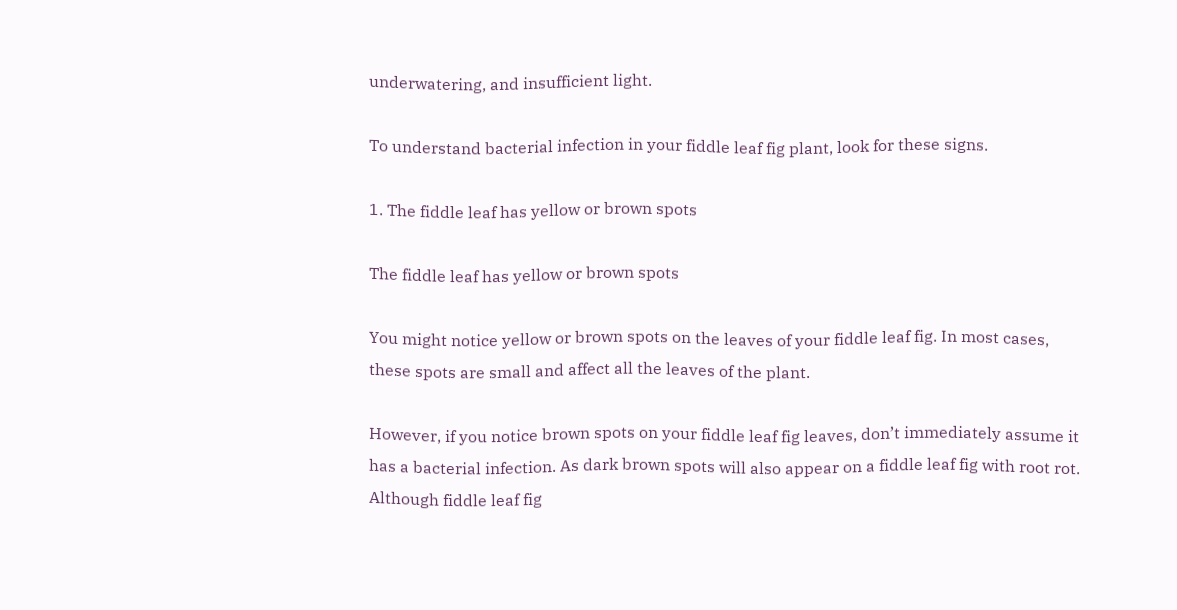underwatering, and insufficient light.

To understand bacterial infection in your fiddle leaf fig plant, look for these signs.

1. The fiddle leaf has yellow or brown spots

The fiddle leaf has yellow or brown spots

You might notice yellow or brown spots on the leaves of your fiddle leaf fig. In most cases, these spots are small and affect all the leaves of the plant.

However, if you notice brown spots on your fiddle leaf fig leaves, don’t immediately assume it has a bacterial infection. As dark brown spots will also appear on a fiddle leaf fig with root rot. Although fiddle leaf fig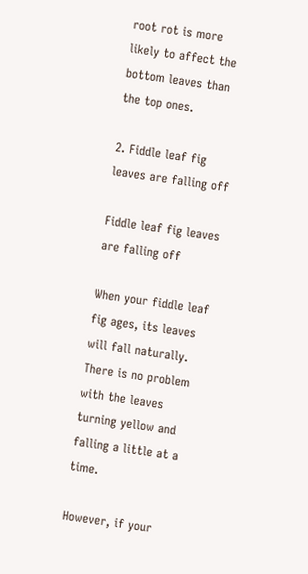root rot is more likely to affect the bottom leaves than the top ones.

2. Fiddle leaf fig leaves are falling off

Fiddle leaf fig leaves are falling off

When your fiddle leaf fig ages, its leaves will fall naturally. There is no problem with the leaves turning yellow and falling a little at a time.

However, if your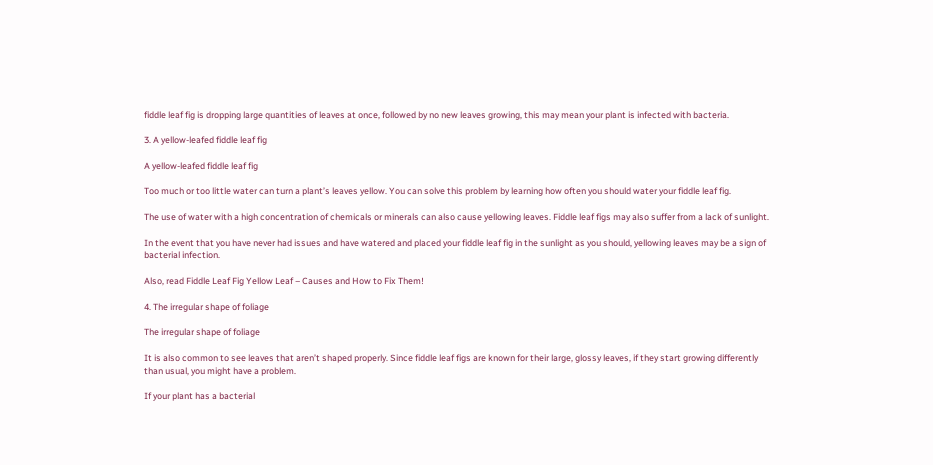fiddle leaf fig is dropping large quantities of leaves at once, followed by no new leaves growing, this may mean your plant is infected with bacteria.

3. A yellow-leafed fiddle leaf fig

A yellow-leafed fiddle leaf fig

Too much or too little water can turn a plant’s leaves yellow. You can solve this problem by learning how often you should water your fiddle leaf fig.

The use of water with a high concentration of chemicals or minerals can also cause yellowing leaves. Fiddle leaf figs may also suffer from a lack of sunlight.

In the event that you have never had issues and have watered and placed your fiddle leaf fig in the sunlight as you should, yellowing leaves may be a sign of bacterial infection.

Also, read Fiddle Leaf Fig Yellow Leaf – Causes and How to Fix Them!

4. The irregular shape of foliage

The irregular shape of foliage

It is also common to see leaves that aren’t shaped properly. Since fiddle leaf figs are known for their large, glossy leaves, if they start growing differently than usual, you might have a problem.

If your plant has a bacterial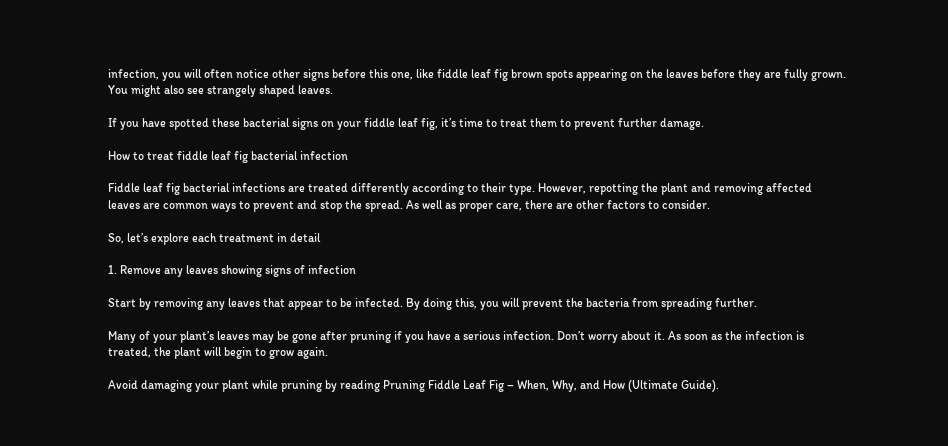infection, you will often notice other signs before this one, like fiddle leaf fig brown spots appearing on the leaves before they are fully grown. You might also see strangely shaped leaves.

If you have spotted these bacterial signs on your fiddle leaf fig, it’s time to treat them to prevent further damage.

How to treat fiddle leaf fig bacterial infection

Fiddle leaf fig bacterial infections are treated differently according to their type. However, repotting the plant and removing affected leaves are common ways to prevent and stop the spread. As well as proper care, there are other factors to consider.

So, let’s explore each treatment in detail

1. Remove any leaves showing signs of infection

Start by removing any leaves that appear to be infected. By doing this, you will prevent the bacteria from spreading further.

Many of your plant’s leaves may be gone after pruning if you have a serious infection. Don’t worry about it. As soon as the infection is treated, the plant will begin to grow again.

Avoid damaging your plant while pruning by reading Pruning Fiddle Leaf Fig – When, Why, and How (Ultimate Guide).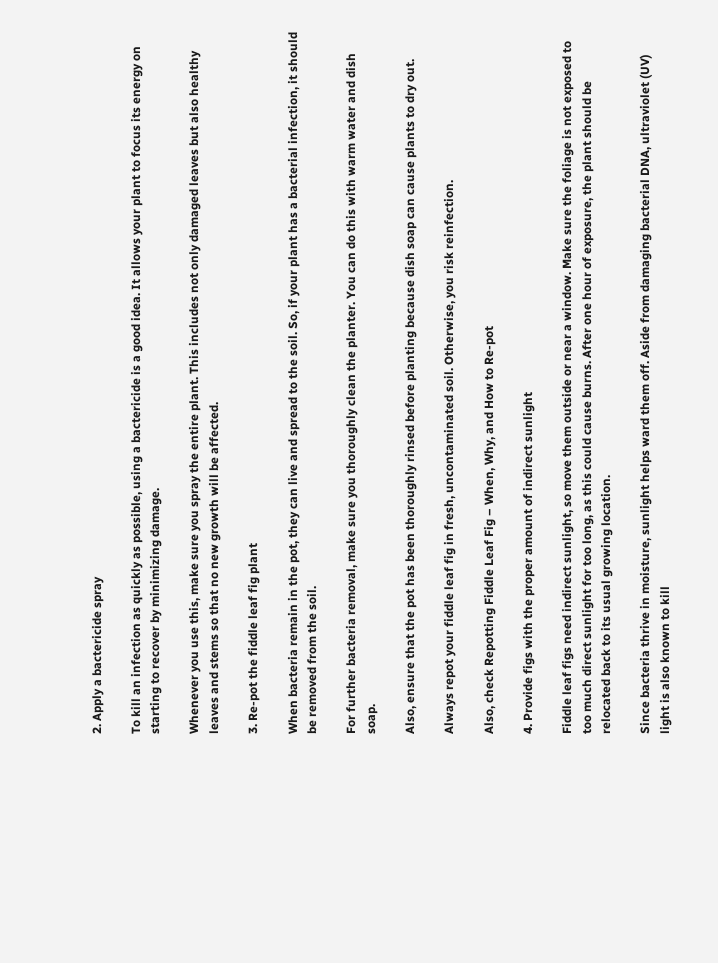2. Apply a bactericide spray

To kill an infection as quickly as possible, using a bactericide is a good idea. It allows your plant to focus its energy on starting to recover by minimizing damage.

Whenever you use this, make sure you spray the entire plant. This includes not only damaged leaves but also healthy leaves and stems so that no new growth will be affected.

3. Re-pot the fiddle leaf fig plant

When bacteria remain in the pot, they can live and spread to the soil. So, if your plant has a bacterial infection, it should be removed from the soil.

For further bacteria removal, make sure you thoroughly clean the planter. You can do this with warm water and dish soap.

Also, ensure that the pot has been thoroughly rinsed before planting because dish soap can cause plants to dry out.

Always repot your fiddle leaf fig in fresh, uncontaminated soil. Otherwise, you risk reinfection.

Also, check Repotting Fiddle Leaf Fig – When, Why, and How to Re-pot

4. Provide figs with the proper amount of indirect sunlight

Fiddle leaf figs need indirect sunlight, so move them outside or near a window. Make sure the foliage is not exposed to too much direct sunlight for too long, as this could cause burns. After one hour of exposure, the plant should be relocated back to its usual growing location.

Since bacteria thrive in moisture, sunlight helps ward them off. Aside from damaging bacterial DNA, ultraviolet (UV) light is also known to kill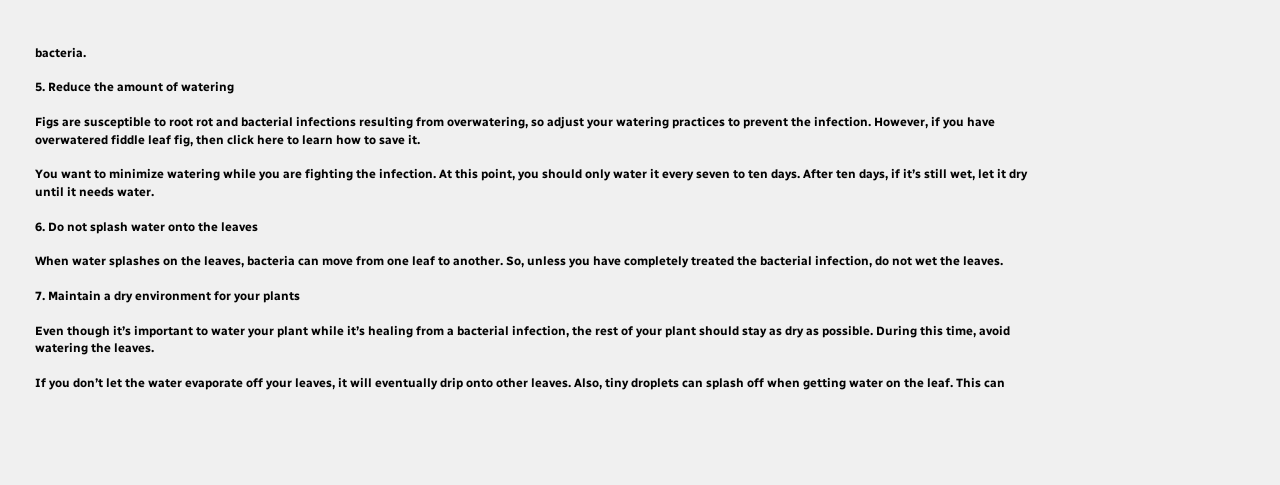bacteria.

5. Reduce the amount of watering

Figs are susceptible to root rot and bacterial infections resulting from overwatering, so adjust your watering practices to prevent the infection. However, if you have overwatered fiddle leaf fig, then click here to learn how to save it.

You want to minimize watering while you are fighting the infection. At this point, you should only water it every seven to ten days. After ten days, if it’s still wet, let it dry until it needs water.

6. Do not splash water onto the leaves

When water splashes on the leaves, bacteria can move from one leaf to another. So, unless you have completely treated the bacterial infection, do not wet the leaves.

7. Maintain a dry environment for your plants

Even though it’s important to water your plant while it’s healing from a bacterial infection, the rest of your plant should stay as dry as possible. During this time, avoid watering the leaves.

If you don’t let the water evaporate off your leaves, it will eventually drip onto other leaves. Also, tiny droplets can splash off when getting water on the leaf. This can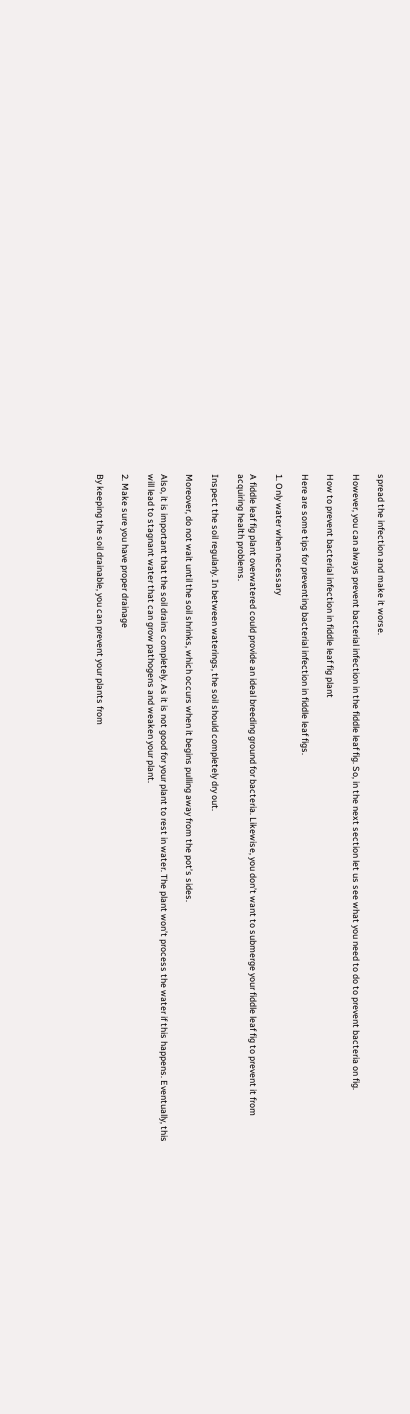spread the infection and make it worse.

However, you can always prevent bacterial infection in the fiddle leaf fig. So, in the next section let us see what you need to do to prevent bacteria on fig.

How to prevent bacterial infection in fiddle leaf fig plant

Here are some tips for preventing bacterial infection in fiddle leaf figs.

1. Only water when necessary

A fiddle leaf fig plant overwatered could provide an ideal breeding ground for bacteria. Likewise, you don’t want to submerge your fiddle leaf fig to prevent it from acquiring health problems.

Inspect the soil regularly. In between waterings, the soil should completely dry out.

Moreover, do not wait until the soil shrinks, which occurs when it begins pulling away from the pot’s sides.

Also, it is important that the soil drains completely. As it is not good for your plant to rest in water. The plant won’t process the water if this happens. Eventually, this will lead to stagnant water that can grow pathogens and weaken your plant.

2. Make sure you have proper drainage

By keeping the soil drainable, you can prevent your plants from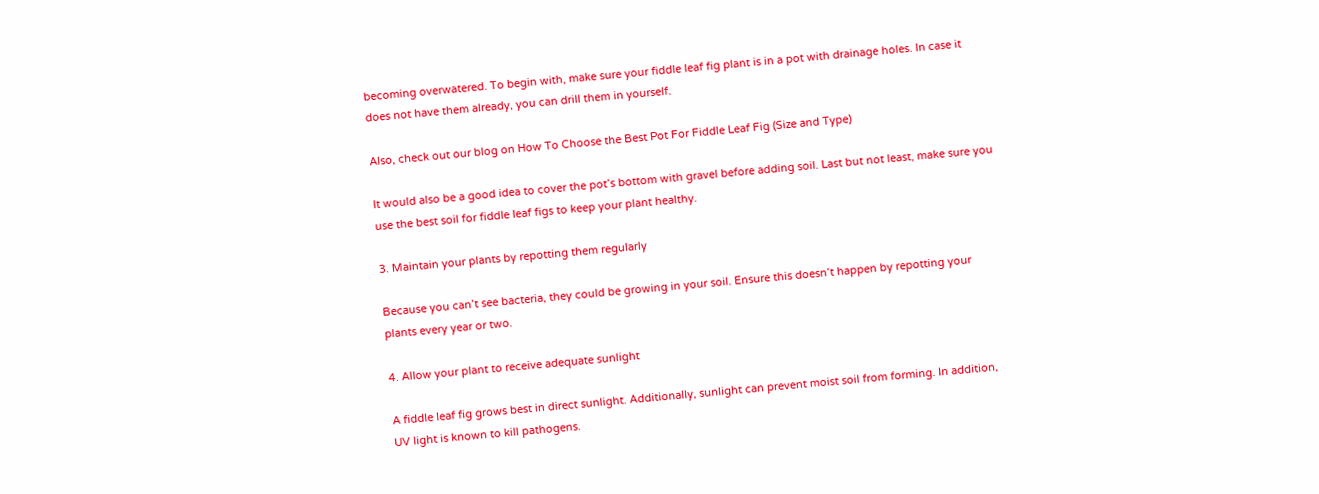becoming overwatered. To begin with, make sure your fiddle leaf fig plant is in a pot with drainage holes. In case it does not have them already, you can drill them in yourself.

Also, check out our blog on How To Choose the Best Pot For Fiddle Leaf Fig (Size and Type)

It would also be a good idea to cover the pot’s bottom with gravel before adding soil. Last but not least, make sure you use the best soil for fiddle leaf figs to keep your plant healthy.

3. Maintain your plants by repotting them regularly

Because you can’t see bacteria, they could be growing in your soil. Ensure this doesn’t happen by repotting your plants every year or two.

4. Allow your plant to receive adequate sunlight

A fiddle leaf fig grows best in direct sunlight. Additionally, sunlight can prevent moist soil from forming. In addition, UV light is known to kill pathogens.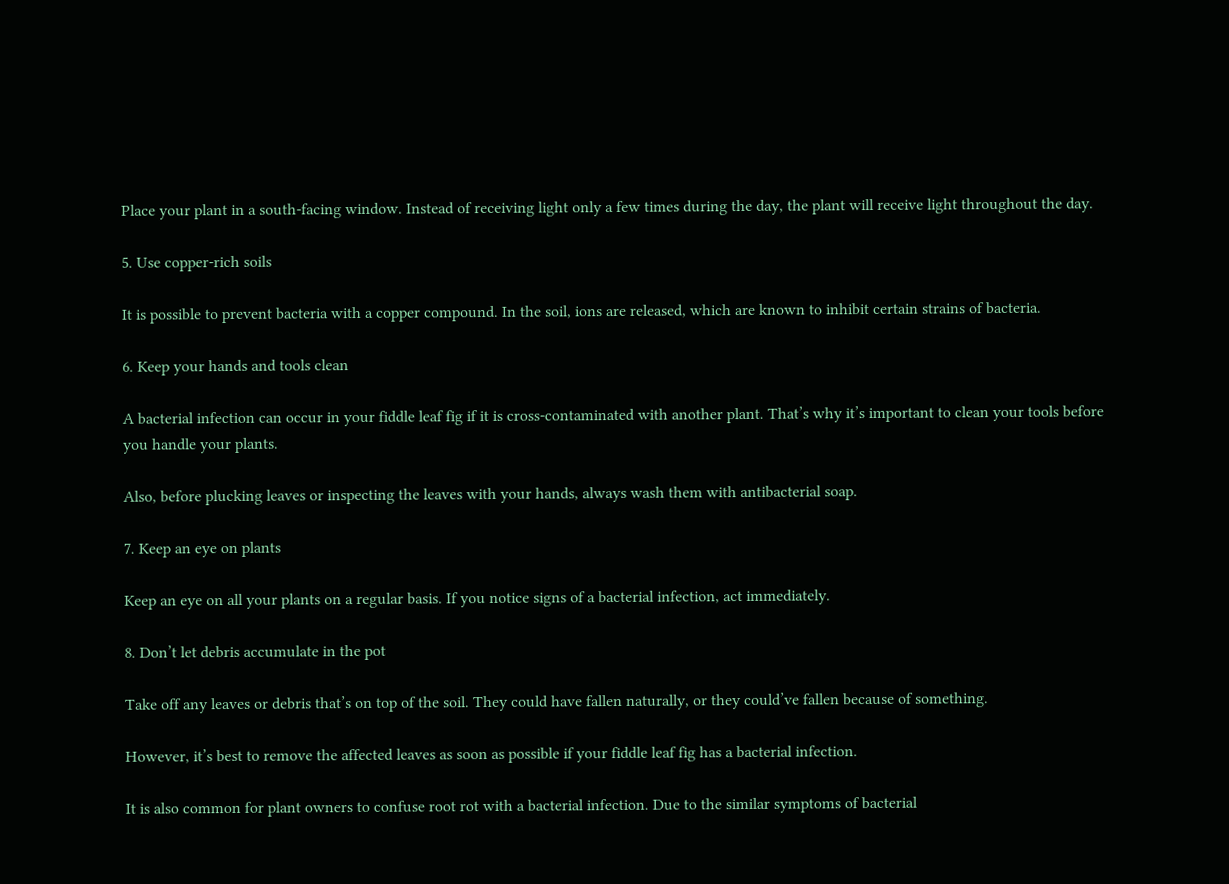Place your plant in a south-facing window. Instead of receiving light only a few times during the day, the plant will receive light throughout the day.

5. Use copper-rich soils

It is possible to prevent bacteria with a copper compound. In the soil, ions are released, which are known to inhibit certain strains of bacteria.

6. Keep your hands and tools clean

A bacterial infection can occur in your fiddle leaf fig if it is cross-contaminated with another plant. That’s why it’s important to clean your tools before you handle your plants.

Also, before plucking leaves or inspecting the leaves with your hands, always wash them with antibacterial soap.

7. Keep an eye on plants

Keep an eye on all your plants on a regular basis. If you notice signs of a bacterial infection, act immediately.

8. Don’t let debris accumulate in the pot

Take off any leaves or debris that’s on top of the soil. They could have fallen naturally, or they could’ve fallen because of something.

However, it’s best to remove the affected leaves as soon as possible if your fiddle leaf fig has a bacterial infection.

It is also common for plant owners to confuse root rot with a bacterial infection. Due to the similar symptoms of bacterial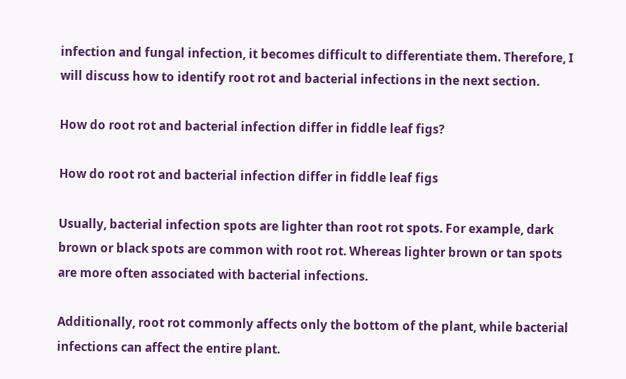infection and fungal infection, it becomes difficult to differentiate them. Therefore, I will discuss how to identify root rot and bacterial infections in the next section.

How do root rot and bacterial infection differ in fiddle leaf figs?

How do root rot and bacterial infection differ in fiddle leaf figs

Usually, bacterial infection spots are lighter than root rot spots. For example, dark brown or black spots are common with root rot. Whereas lighter brown or tan spots are more often associated with bacterial infections.

Additionally, root rot commonly affects only the bottom of the plant, while bacterial infections can affect the entire plant.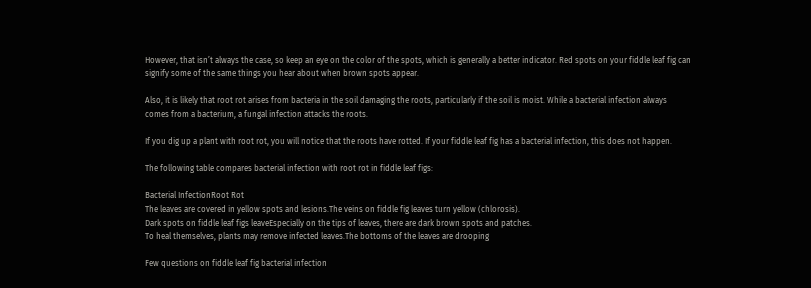However, that isn’t always the case, so keep an eye on the color of the spots, which is generally a better indicator. Red spots on your fiddle leaf fig can signify some of the same things you hear about when brown spots appear.

Also, it is likely that root rot arises from bacteria in the soil damaging the roots, particularly if the soil is moist. While a bacterial infection always comes from a bacterium, a fungal infection attacks the roots.

If you dig up a plant with root rot, you will notice that the roots have rotted. If your fiddle leaf fig has a bacterial infection, this does not happen.

The following table compares bacterial infection with root rot in fiddle leaf figs:

Bacterial InfectionRoot Rot
The leaves are covered in yellow spots and lesions.The veins on fiddle fig leaves turn yellow (chlorosis).
Dark spots on fiddle leaf figs leaveEspecially on the tips of leaves, there are dark brown spots and patches.
To heal themselves, plants may remove infected leaves.The bottoms of the leaves are drooping

Few questions on fiddle leaf fig bacterial infection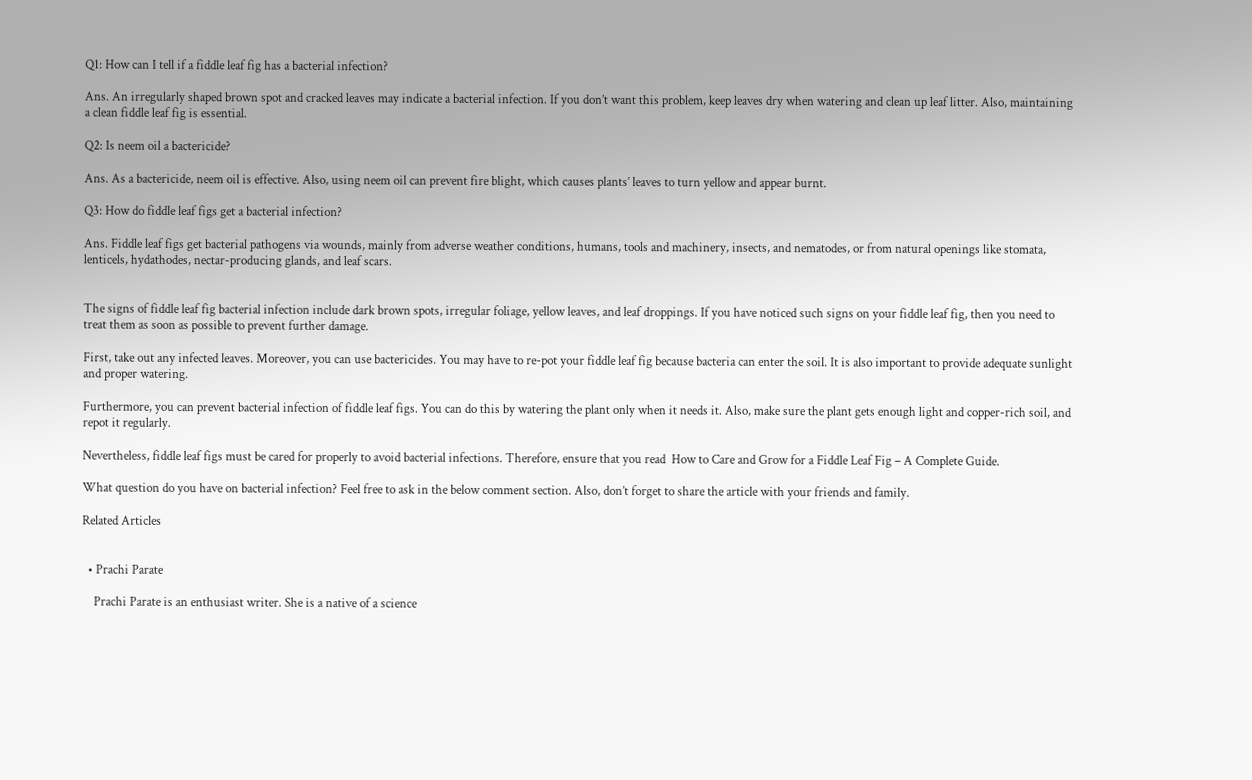Q1: How can I tell if a fiddle leaf fig has a bacterial infection?

Ans. An irregularly shaped brown spot and cracked leaves may indicate a bacterial infection. If you don’t want this problem, keep leaves dry when watering and clean up leaf litter. Also, maintaining a clean fiddle leaf fig is essential.

Q2: Is neem oil a bactericide?

Ans. As a bactericide, neem oil is effective. Also, using neem oil can prevent fire blight, which causes plants’ leaves to turn yellow and appear burnt.

Q3: How do fiddle leaf figs get a bacterial infection?

Ans. Fiddle leaf figs get bacterial pathogens via wounds, mainly from adverse weather conditions, humans, tools and machinery, insects, and nematodes, or from natural openings like stomata, lenticels, hydathodes, nectar-producing glands, and leaf scars.


The signs of fiddle leaf fig bacterial infection include dark brown spots, irregular foliage, yellow leaves, and leaf droppings. If you have noticed such signs on your fiddle leaf fig, then you need to treat them as soon as possible to prevent further damage.

First, take out any infected leaves. Moreover, you can use bactericides. You may have to re-pot your fiddle leaf fig because bacteria can enter the soil. It is also important to provide adequate sunlight and proper watering.

Furthermore, you can prevent bacterial infection of fiddle leaf figs. You can do this by watering the plant only when it needs it. Also, make sure the plant gets enough light and copper-rich soil, and repot it regularly.

Nevertheless, fiddle leaf figs must be cared for properly to avoid bacterial infections. Therefore, ensure that you read  How to Care and Grow for a Fiddle Leaf Fig – A Complete Guide.

What question do you have on bacterial infection? Feel free to ask in the below comment section. Also, don’t forget to share the article with your friends and family.

Related Articles


  • Prachi Parate

    Prachi Parate is an enthusiast writer. She is a native of a science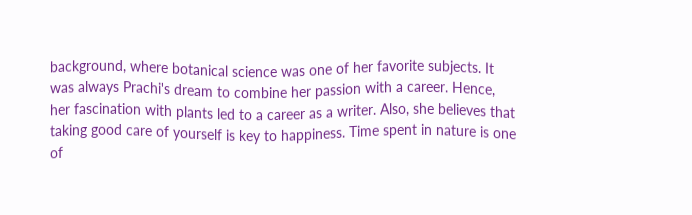background, where botanical science was one of her favorite subjects. It was always Prachi's dream to combine her passion with a career. Hence, her fascination with plants led to a career as a writer. Also, she believes that taking good care of yourself is key to happiness. Time spent in nature is one of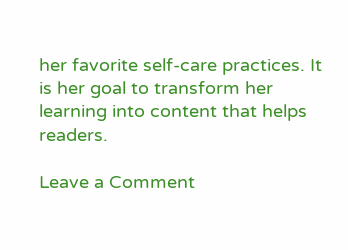her favorite self-care practices. It is her goal to transform her learning into content that helps readers.

Leave a Comment